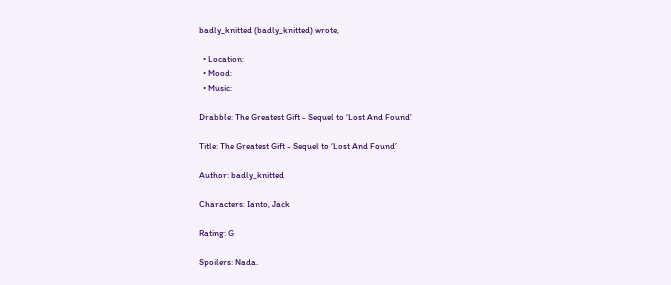badly_knitted (badly_knitted) wrote,

  • Location:
  • Mood:
  • Music:

Drabble: The Greatest Gift - Sequel to ‘Lost And Found’

Title: The Greatest Gift - Sequel to ‘Lost And Found’

Author: badly_knitted

Characters: Ianto, Jack

Rating: G

Spoilers: Nada.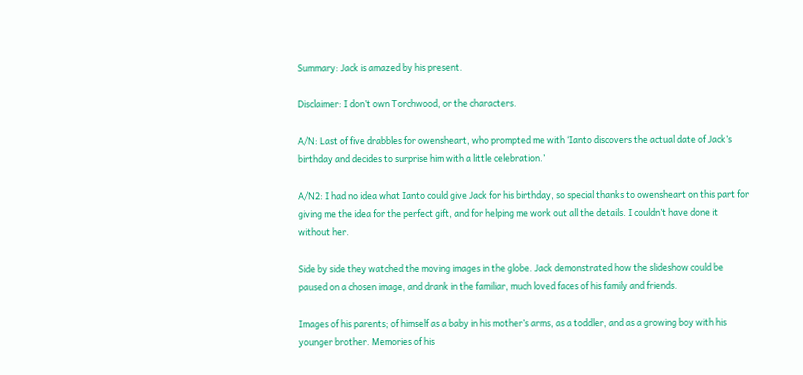Summary: Jack is amazed by his present.

Disclaimer: I don’t own Torchwood, or the characters.

A/N: Last of five drabbles for owensheart, who prompted me with ‘Ianto discovers the actual date of Jack’s birthday and decides to surprise him with a little celebration.’

A/N2: I had no idea what Ianto could give Jack for his birthday, so special thanks to owensheart on this part for giving me the idea for the perfect gift, and for helping me work out all the details. I couldn’t have done it without her.

Side by side they watched the moving images in the globe. Jack demonstrated how the slideshow could be paused on a chosen image, and drank in the familiar, much loved faces of his family and friends.

Images of his parents; of himself as a baby in his mother’s arms, as a toddler, and as a growing boy with his younger brother. Memories of his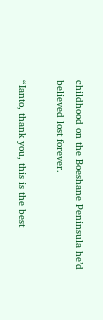childhood on the Boeshane Peninsula he’d believed lost forever.

“Ianto, thank you, this is the best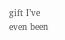gift I’ve even been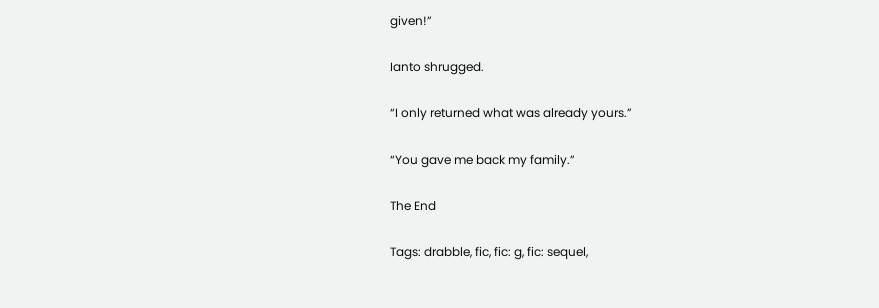given!”

Ianto shrugged.

“I only returned what was already yours.”

“You gave me back my family.”

The End

Tags: drabble, fic, fic: g, fic: sequel,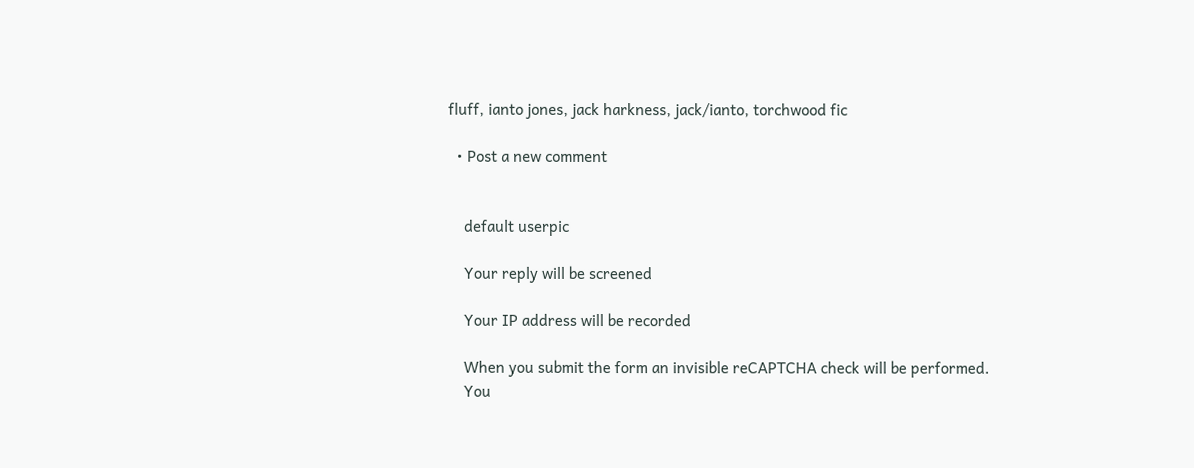fluff, ianto jones, jack harkness, jack/ianto, torchwood fic

  • Post a new comment


    default userpic

    Your reply will be screened

    Your IP address will be recorded

    When you submit the form an invisible reCAPTCHA check will be performed.
    You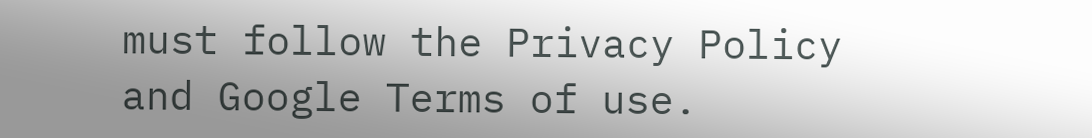must follow the Privacy Policy and Google Terms of use.